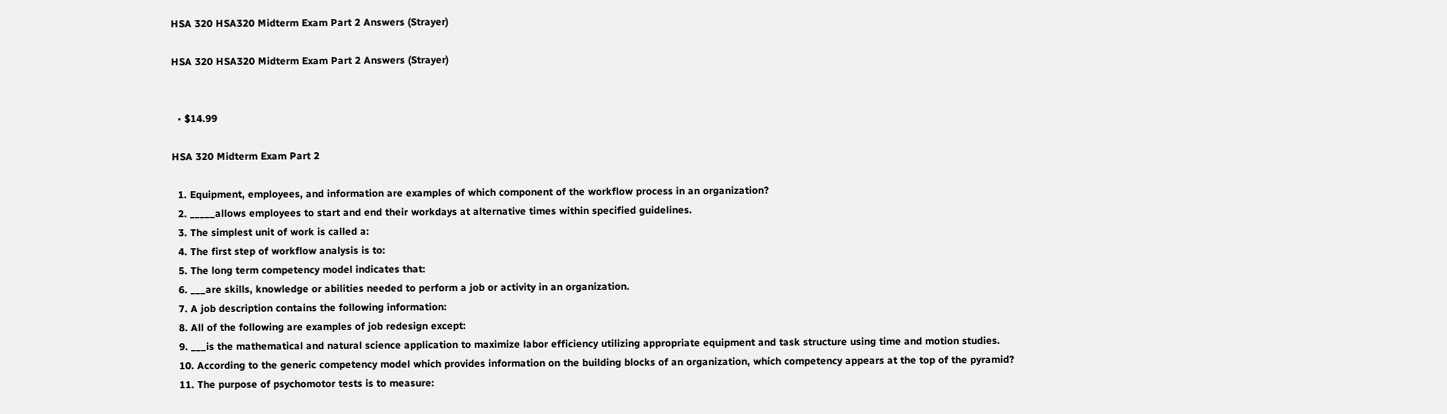HSA 320 HSA320 Midterm Exam Part 2 Answers (Strayer)

HSA 320 HSA320 Midterm Exam Part 2 Answers (Strayer)


  • $14.99

HSA 320 Midterm Exam Part 2

  1. Equipment, employees, and information are examples of which component of the workflow process in an organization?
  2. _____allows employees to start and end their workdays at alternative times within specified guidelines.
  3. The simplest unit of work is called a:
  4. The first step of workflow analysis is to:
  5. The long term competency model indicates that:
  6. ___are skills, knowledge or abilities needed to perform a job or activity in an organization.
  7. A job description contains the following information:
  8. All of the following are examples of job redesign except:
  9. ___is the mathematical and natural science application to maximize labor efficiency utilizing appropriate equipment and task structure using time and motion studies.
  10. According to the generic competency model which provides information on the building blocks of an organization, which competency appears at the top of the pyramid?
  11. The purpose of psychomotor tests is to measure: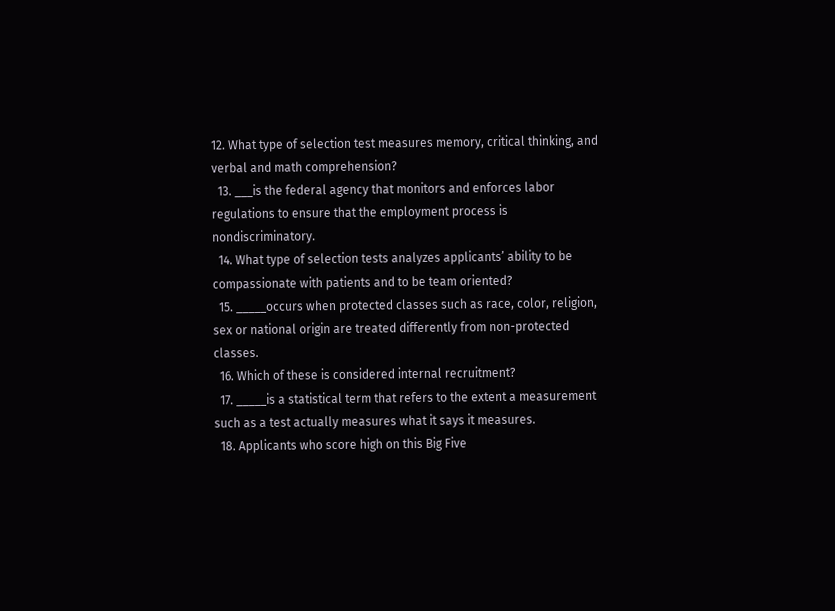12. What type of selection test measures memory, critical thinking, and verbal and math comprehension?
  13. ___is the federal agency that monitors and enforces labor regulations to ensure that the employment process is nondiscriminatory.
  14. What type of selection tests analyzes applicants’ ability to be compassionate with patients and to be team oriented?
  15. _____occurs when protected classes such as race, color, religion, sex or national origin are treated differently from non-protected classes.
  16. Which of these is considered internal recruitment?
  17. _____is a statistical term that refers to the extent a measurement such as a test actually measures what it says it measures.
  18. Applicants who score high on this Big Five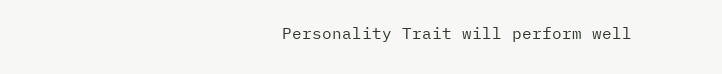Personality Trait will perform well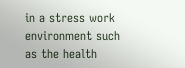in a stress work environment such as the health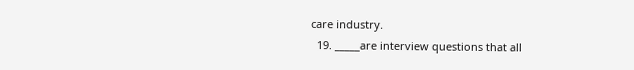care industry.
  19. _____are interview questions that all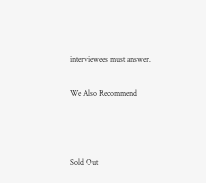interviewees must answer.

We Also Recommend



Sold Out